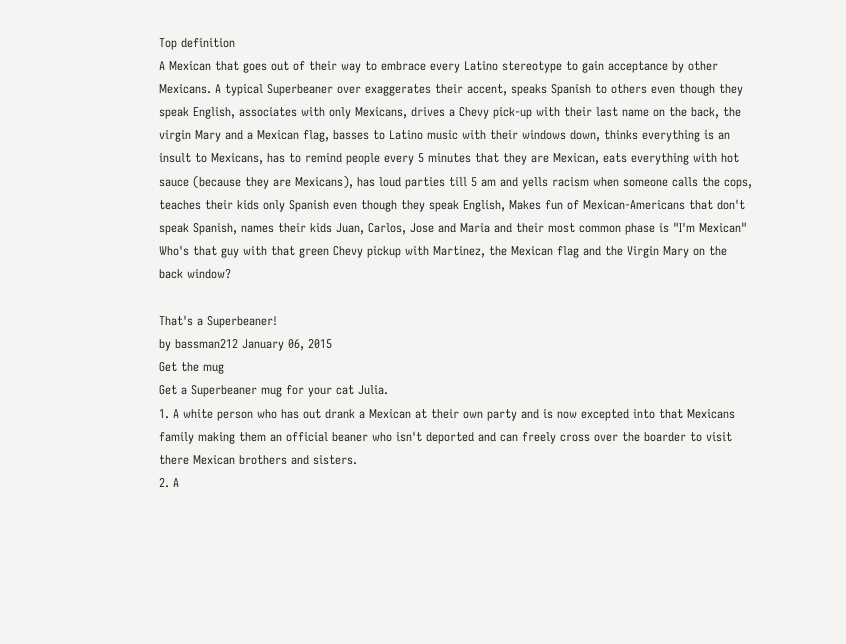Top definition
A Mexican that goes out of their way to embrace every Latino stereotype to gain acceptance by other Mexicans. A typical Superbeaner over exaggerates their accent, speaks Spanish to others even though they speak English, associates with only Mexicans, drives a Chevy pick-up with their last name on the back, the virgin Mary and a Mexican flag, basses to Latino music with their windows down, thinks everything is an insult to Mexicans, has to remind people every 5 minutes that they are Mexican, eats everything with hot sauce (because they are Mexicans), has loud parties till 5 am and yells racism when someone calls the cops, teaches their kids only Spanish even though they speak English, Makes fun of Mexican-Americans that don't speak Spanish, names their kids Juan, Carlos, Jose and Maria and their most common phase is "I'm Mexican"
Who's that guy with that green Chevy pickup with Martinez, the Mexican flag and the Virgin Mary on the back window?

That's a Superbeaner!
by bassman212 January 06, 2015
Get the mug
Get a Superbeaner mug for your cat Julia.
1. A white person who has out drank a Mexican at their own party and is now excepted into that Mexicans family making them an official beaner who isn't deported and can freely cross over the boarder to visit there Mexican brothers and sisters.
2. A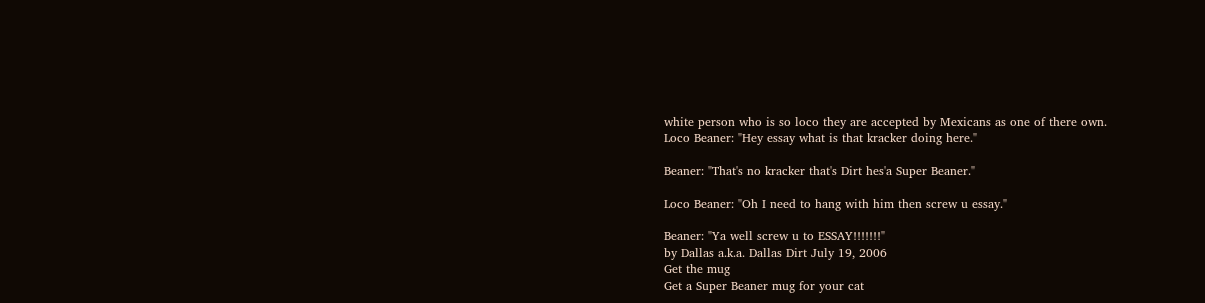white person who is so loco they are accepted by Mexicans as one of there own.
Loco Beaner: "Hey essay what is that kracker doing here."

Beaner: "That's no kracker that's Dirt hes'a Super Beaner."

Loco Beaner: "Oh I need to hang with him then screw u essay."

Beaner: "Ya well screw u to ESSAY!!!!!!!"
by Dallas a.k.a. Dallas Dirt July 19, 2006
Get the mug
Get a Super Beaner mug for your cat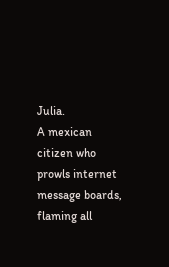Julia.
A mexican citizen who prowls internet message boards, flaming all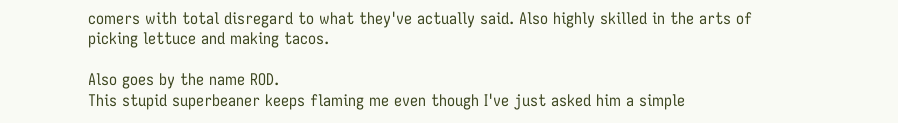comers with total disregard to what they've actually said. Also highly skilled in the arts of picking lettuce and making tacos.

Also goes by the name ROD.
This stupid superbeaner keeps flaming me even though I've just asked him a simple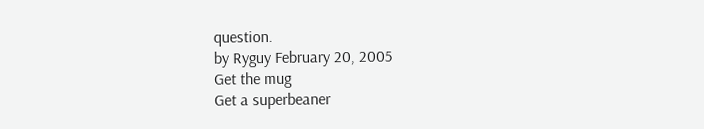question.
by Ryguy February 20, 2005
Get the mug
Get a superbeaner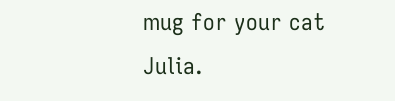mug for your cat Julia.